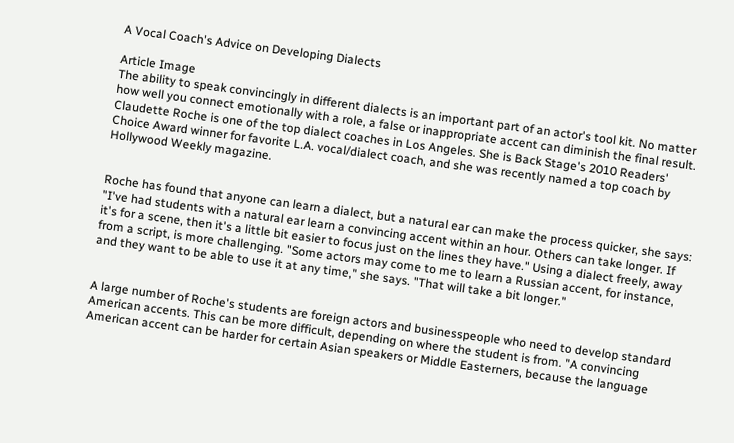A Vocal Coach's Advice on Developing Dialects

Article Image
The ability to speak convincingly in different dialects is an important part of an actor's tool kit. No matter how well you connect emotionally with a role, a false or inappropriate accent can diminish the final result. Claudette Roche is one of the top dialect coaches in Los Angeles. She is Back Stage's 2010 Readers' Choice Award winner for favorite L.A. vocal/dialect coach, and she was recently named a top coach by Hollywood Weekly magazine.


Roche has found that anyone can learn a dialect, but a natural ear can make the process quicker, she says: "I've had students with a natural ear learn a convincing accent within an hour. Others can take longer. If it's for a scene, then it's a little bit easier to focus just on the lines they have." Using a dialect freely, away from a script, is more challenging. "Some actors may come to me to learn a Russian accent, for instance, and they want to be able to use it at any time," she says. "That will take a bit longer."


A large number of Roche's students are foreign actors and businesspeople who need to develop standard American accents. This can be more difficult, depending on where the student is from. "A convincing American accent can be harder for certain Asian speakers or Middle Easterners, because the language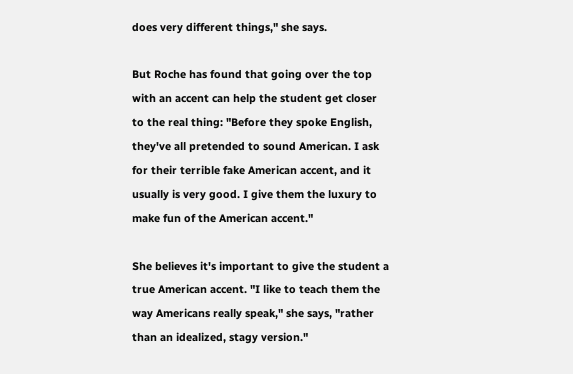does very different things," she says.

But Roche has found that going over the top with an accent can help the student get closer to the real thing: "Before they spoke English, they've all pretended to sound American. I ask for their terrible fake American accent, and it usually is very good. I give them the luxury to make fun of the American accent."

She believes it's important to give the student a true American accent. "I like to teach them the way Americans really speak," she says, "rather than an idealized, stagy version."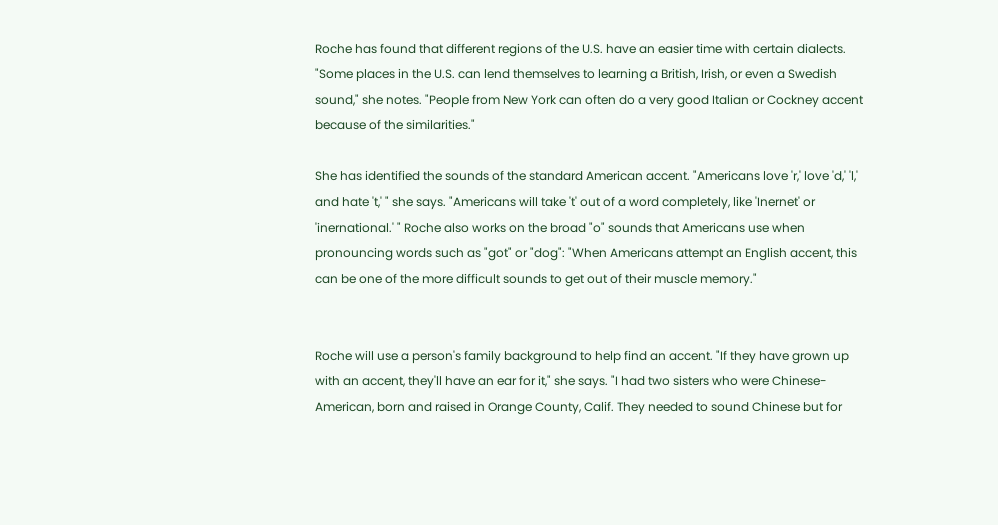Roche has found that different regions of the U.S. have an easier time with certain dialects. "Some places in the U.S. can lend themselves to learning a British, Irish, or even a Swedish sound," she notes. "People from New York can often do a very good Italian or Cockney accent because of the similarities."

She has identified the sounds of the standard American accent. "Americans love 'r,' love 'd,' 'l,' and hate 't,' " she says. "Americans will take 't' out of a word completely, like 'Inernet' or 'inernational.' " Roche also works on the broad "o" sounds that Americans use when pronouncing words such as "got" or "dog": "When Americans attempt an English accent, this can be one of the more difficult sounds to get out of their muscle memory."


Roche will use a person's family background to help find an accent. "If they have grown up with an accent, they'll have an ear for it," she says. "I had two sisters who were Chinese-American, born and raised in Orange County, Calif. They needed to sound Chinese but for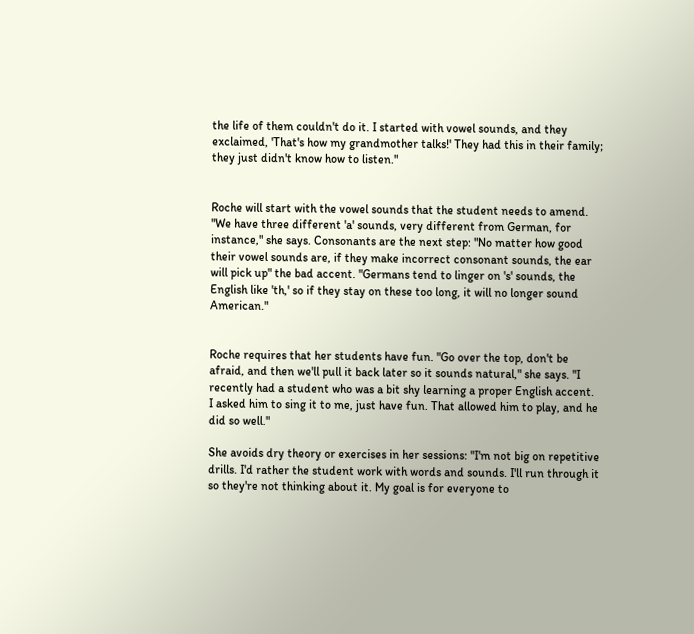the life of them couldn't do it. I started with vowel sounds, and they exclaimed, 'That's how my grandmother talks!' They had this in their family; they just didn't know how to listen."


Roche will start with the vowel sounds that the student needs to amend. "We have three different 'a' sounds, very different from German, for instance," she says. Consonants are the next step: "No matter how good their vowel sounds are, if they make incorrect consonant sounds, the ear will pick up" the bad accent. "Germans tend to linger on 's' sounds, the English like 'th,' so if they stay on these too long, it will no longer sound American."


Roche requires that her students have fun. "Go over the top, don't be afraid, and then we'll pull it back later so it sounds natural," she says. "I recently had a student who was a bit shy learning a proper English accent. I asked him to sing it to me, just have fun. That allowed him to play, and he did so well."

She avoids dry theory or exercises in her sessions: "I'm not big on repetitive drills. I'd rather the student work with words and sounds. I'll run through it so they're not thinking about it. My goal is for everyone to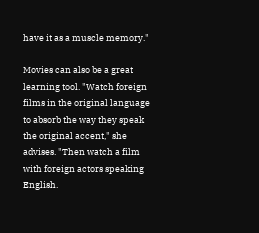have it as a muscle memory."

Movies can also be a great learning tool. "Watch foreign films in the original language to absorb the way they speak the original accent," she advises. "Then watch a film with foreign actors speaking English.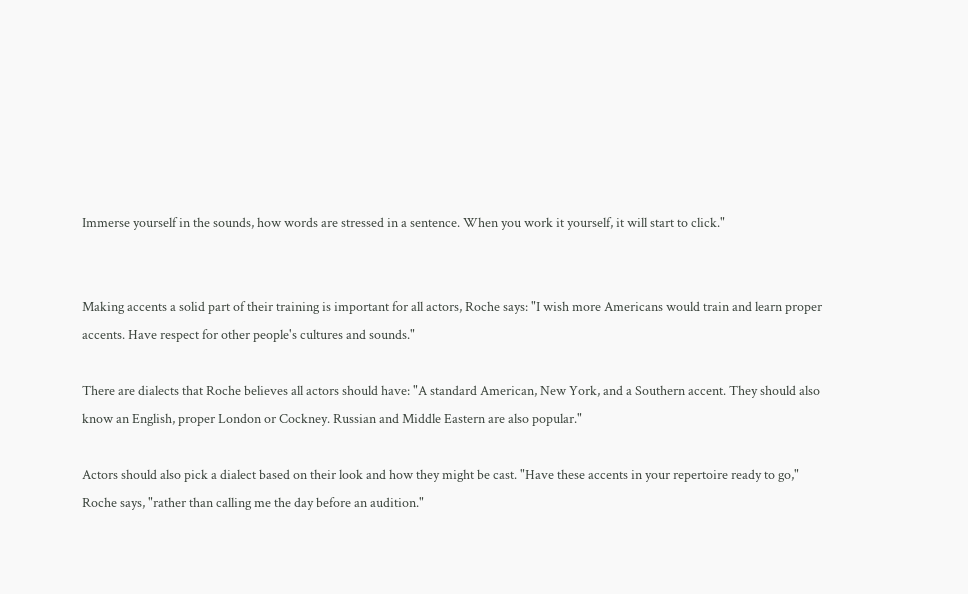Immerse yourself in the sounds, how words are stressed in a sentence. When you work it yourself, it will start to click."


Making accents a solid part of their training is important for all actors, Roche says: "I wish more Americans would train and learn proper accents. Have respect for other people's cultures and sounds."

There are dialects that Roche believes all actors should have: "A standard American, New York, and a Southern accent. They should also know an English, proper London or Cockney. Russian and Middle Eastern are also popular."

Actors should also pick a dialect based on their look and how they might be cast. "Have these accents in your repertoire ready to go," Roche says, "rather than calling me the day before an audition."